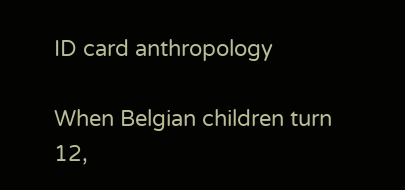ID card anthropology

When Belgian children turn 12,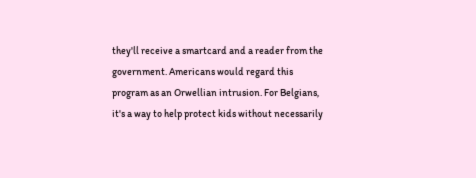they'll receive a smartcard and a reader from the government. Americans would regard this program as an Orwellian intrusion. For Belgians, it's a way to help protect kids without necessarily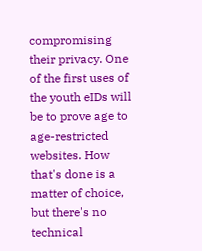compromising their privacy. One of the first uses of the youth eIDs will be to prove age to age-restricted websites. How that's done is a matter of choice, but there's no technical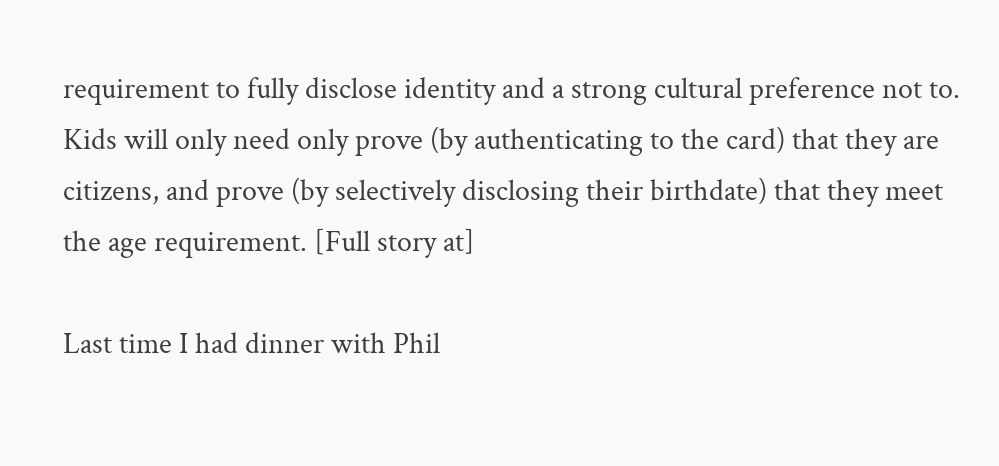requirement to fully disclose identity and a strong cultural preference not to. Kids will only need only prove (by authenticating to the card) that they are citizens, and prove (by selectively disclosing their birthdate) that they meet the age requirement. [Full story at]

Last time I had dinner with Phil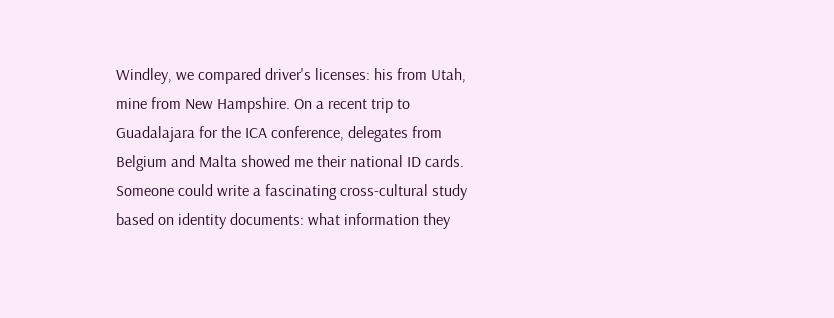Windley, we compared driver's licenses: his from Utah, mine from New Hampshire. On a recent trip to Guadalajara for the ICA conference, delegates from Belgium and Malta showed me their national ID cards. Someone could write a fascinating cross-cultural study based on identity documents: what information they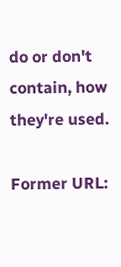do or don't contain, how they're used.

Former URL: